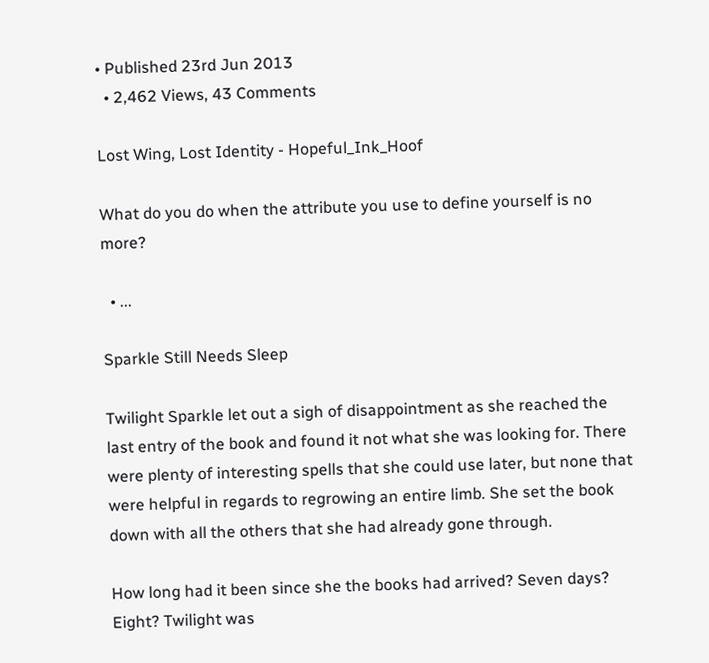• Published 23rd Jun 2013
  • 2,462 Views, 43 Comments

Lost Wing, Lost Identity - Hopeful_Ink_Hoof

What do you do when the attribute you use to define yourself is no more?

  • ...

Sparkle Still Needs Sleep

Twilight Sparkle let out a sigh of disappointment as she reached the last entry of the book and found it not what she was looking for. There were plenty of interesting spells that she could use later, but none that were helpful in regards to regrowing an entire limb. She set the book down with all the others that she had already gone through.

How long had it been since she the books had arrived? Seven days? Eight? Twilight was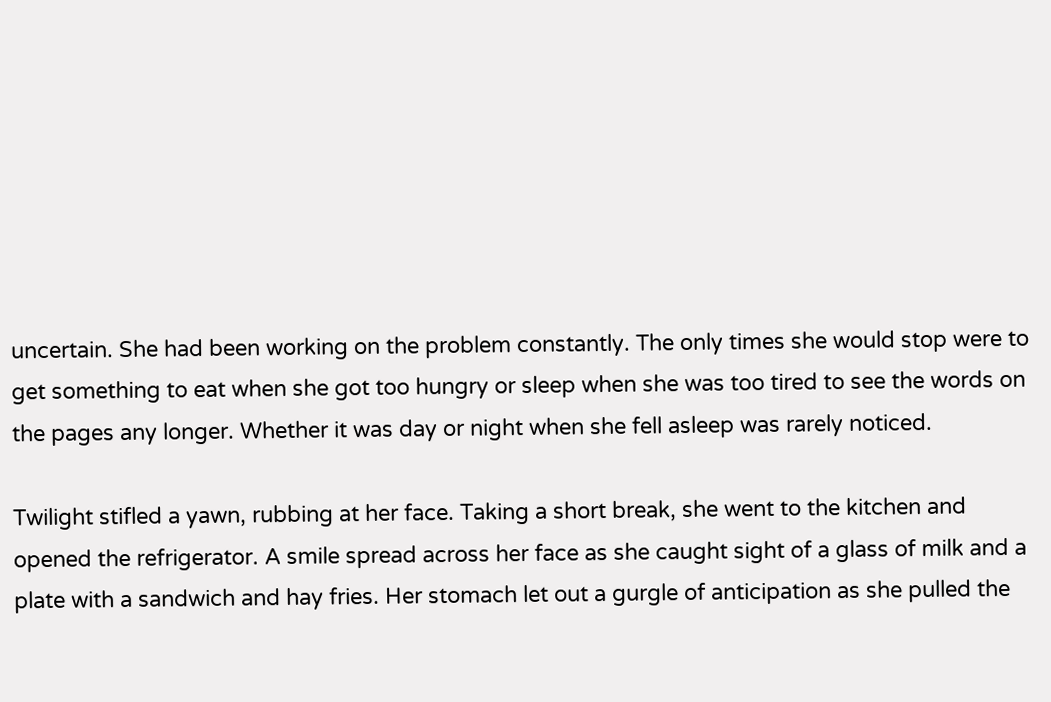uncertain. She had been working on the problem constantly. The only times she would stop were to get something to eat when she got too hungry or sleep when she was too tired to see the words on the pages any longer. Whether it was day or night when she fell asleep was rarely noticed.

Twilight stifled a yawn, rubbing at her face. Taking a short break, she went to the kitchen and opened the refrigerator. A smile spread across her face as she caught sight of a glass of milk and a plate with a sandwich and hay fries. Her stomach let out a gurgle of anticipation as she pulled the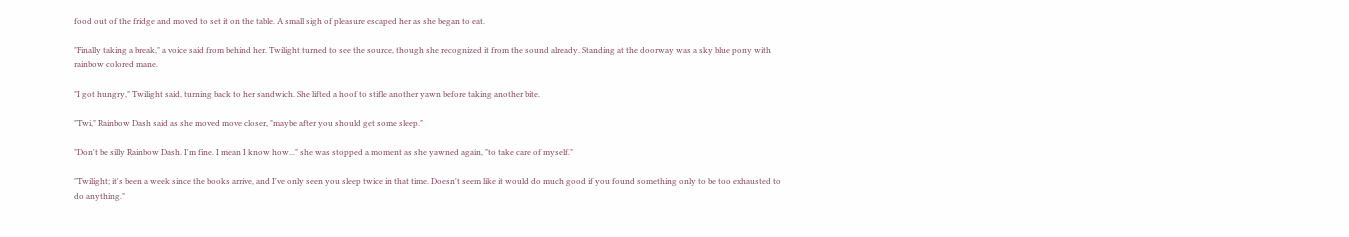food out of the fridge and moved to set it on the table. A small sigh of pleasure escaped her as she began to eat.

"Finally taking a break," a voice said from behind her. Twilight turned to see the source, though she recognized it from the sound already. Standing at the doorway was a sky blue pony with rainbow colored mane.

"I got hungry," Twilight said, turning back to her sandwich. She lifted a hoof to stifle another yawn before taking another bite.

"Twi," Rainbow Dash said as she moved move closer, "maybe after you should get some sleep."

"Don't be silly Rainbow Dash. I'm fine. I mean I know how..." she was stopped a moment as she yawned again, "to take care of myself."

"Twilight; it's been a week since the books arrive, and I've only seen you sleep twice in that time. Doesn't seem like it would do much good if you found something only to be too exhausted to do anything."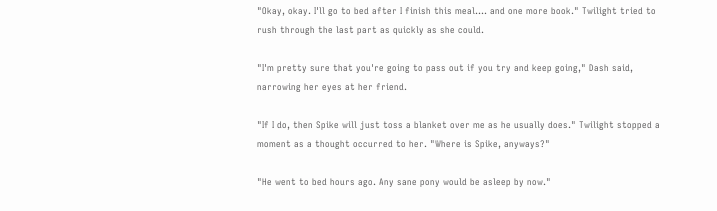"Okay, okay. I'll go to bed after I finish this meal.... and one more book." Twilight tried to rush through the last part as quickly as she could.

"I'm pretty sure that you're going to pass out if you try and keep going," Dash said, narrowing her eyes at her friend.

"If I do, then Spike will just toss a blanket over me as he usually does." Twilight stopped a moment as a thought occurred to her. "Where is Spike, anyways?"

"He went to bed hours ago. Any sane pony would be asleep by now."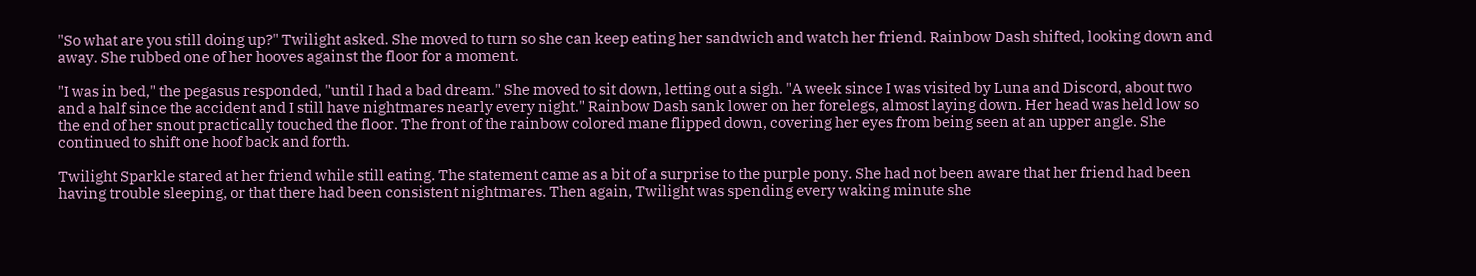"So what are you still doing up?" Twilight asked. She moved to turn so she can keep eating her sandwich and watch her friend. Rainbow Dash shifted, looking down and away. She rubbed one of her hooves against the floor for a moment.

"I was in bed," the pegasus responded, "until I had a bad dream." She moved to sit down, letting out a sigh. "A week since I was visited by Luna and Discord, about two and a half since the accident and I still have nightmares nearly every night." Rainbow Dash sank lower on her forelegs, almost laying down. Her head was held low so the end of her snout practically touched the floor. The front of the rainbow colored mane flipped down, covering her eyes from being seen at an upper angle. She continued to shift one hoof back and forth.

Twilight Sparkle stared at her friend while still eating. The statement came as a bit of a surprise to the purple pony. She had not been aware that her friend had been having trouble sleeping, or that there had been consistent nightmares. Then again, Twilight was spending every waking minute she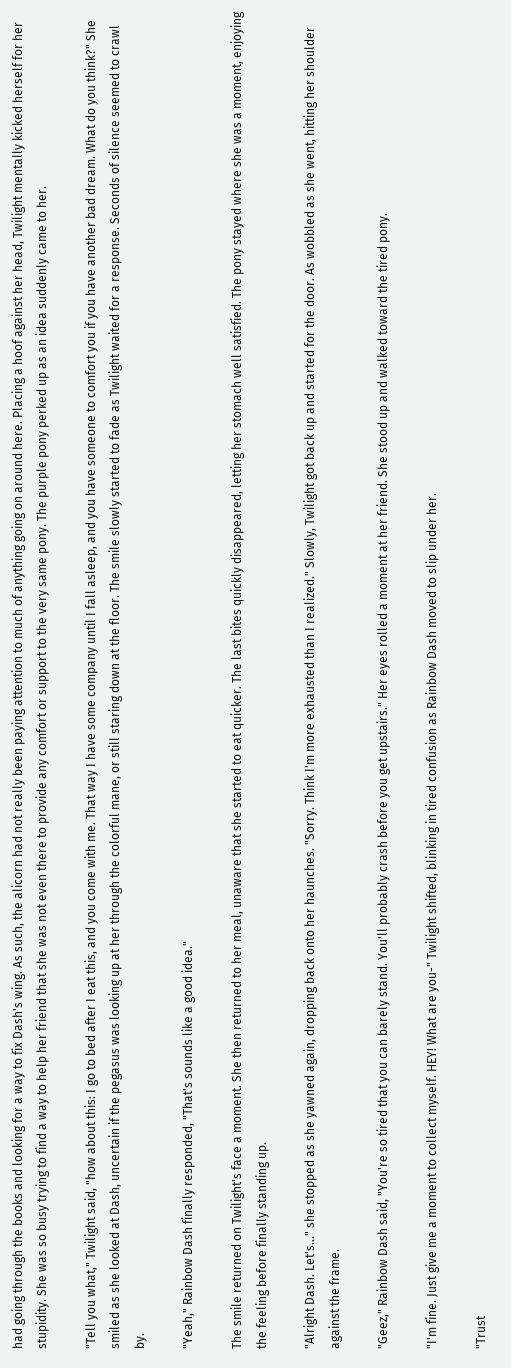had going through the books and looking for a way to fix Dash's wing. As such, the alicorn had not really been paying attention to much of anything going on around here. Placing a hoof against her head, Twilight mentally kicked herself for her stupidity. She was so busy trying to find a way to help her friend that she was not even there to provide any comfort or support to the very same pony. The purple pony perked up as an idea suddenly came to her.

"Tell you what," Twilight said, "how about this: I go to bed after I eat this, and you come with me. That way I have some company until I fall asleep, and you have someone to comfort you if you have another bad dream. What do you think?" She smiled as she looked at Dash, uncertain if the pegasus was looking up at her through the colorful mane, or still staring down at the floor. The smile slowly started to fade as Twilight waited for a response. Seconds of silence seemed to crawl by.

"Yeah," Rainbow Dash finally responded, "That's sounds like a good idea."

The smile returned on Twilight's face a moment. She then returned to her meal, unaware that she started to eat quicker. The last bites quickly disappeared, letting her stomach well satisfied. The pony stayed where she was a moment, enjoying the feeling before finally standing up.

"Alright Dash. Let's..." she stopped as she yawned again, dropping back onto her haunches. "Sorry. Think I'm more exhausted than I realized." Slowly, Twilight got back up and started for the door. As wobbled as she went, hitting her shoulder against the frame.

"Geez," Rainbow Dash said, "You're so tired that you can barely stand. You'll probably crash before you get upstairs." Her eyes rolled a moment at her friend. She stood up and walked toward the tired pony.

"I'm fine. Just give me a moment to collect myself. HEY! What are you-" Twilight shifted, blinking in tired confusion as Rainbow Dash moved to slip under her.

"Trust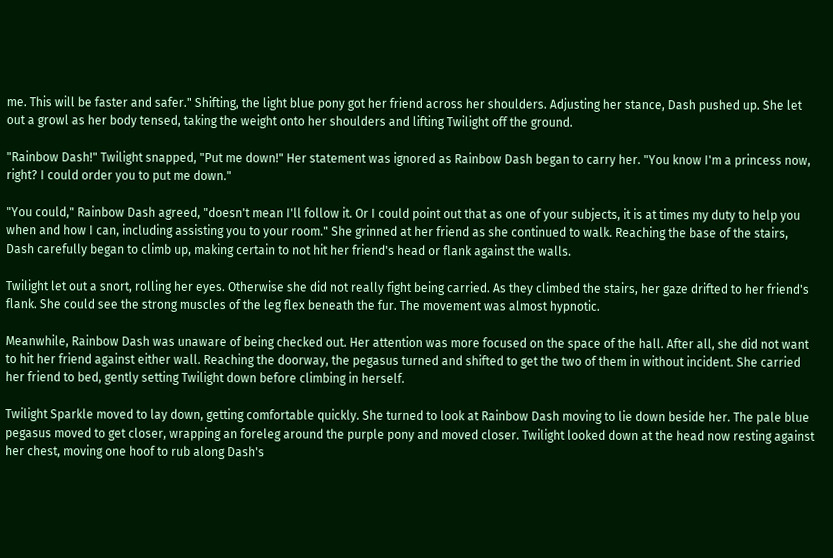me. This will be faster and safer." Shifting, the light blue pony got her friend across her shoulders. Adjusting her stance, Dash pushed up. She let out a growl as her body tensed, taking the weight onto her shoulders and lifting Twilight off the ground.

"Rainbow Dash!" Twilight snapped, "Put me down!" Her statement was ignored as Rainbow Dash began to carry her. "You know I'm a princess now, right? I could order you to put me down."

"You could," Rainbow Dash agreed, "doesn't mean I'll follow it. Or I could point out that as one of your subjects, it is at times my duty to help you when and how I can, including assisting you to your room." She grinned at her friend as she continued to walk. Reaching the base of the stairs, Dash carefully began to climb up, making certain to not hit her friend's head or flank against the walls.

Twilight let out a snort, rolling her eyes. Otherwise she did not really fight being carried. As they climbed the stairs, her gaze drifted to her friend's flank. She could see the strong muscles of the leg flex beneath the fur. The movement was almost hypnotic.

Meanwhile, Rainbow Dash was unaware of being checked out. Her attention was more focused on the space of the hall. After all, she did not want to hit her friend against either wall. Reaching the doorway, the pegasus turned and shifted to get the two of them in without incident. She carried her friend to bed, gently setting Twilight down before climbing in herself.

Twilight Sparkle moved to lay down, getting comfortable quickly. She turned to look at Rainbow Dash moving to lie down beside her. The pale blue pegasus moved to get closer, wrapping an foreleg around the purple pony and moved closer. Twilight looked down at the head now resting against her chest, moving one hoof to rub along Dash's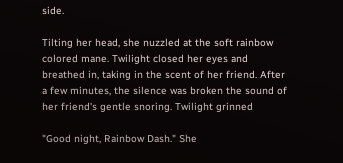side.

Tilting her head, she nuzzled at the soft rainbow colored mane. Twilight closed her eyes and breathed in, taking in the scent of her friend. After a few minutes, the silence was broken the sound of her friend's gentle snoring. Twilight grinned

"Good night, Rainbow Dash." She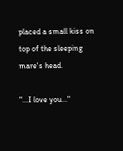placed a small kiss on top of the sleeping mare's head.

"...I love you..."